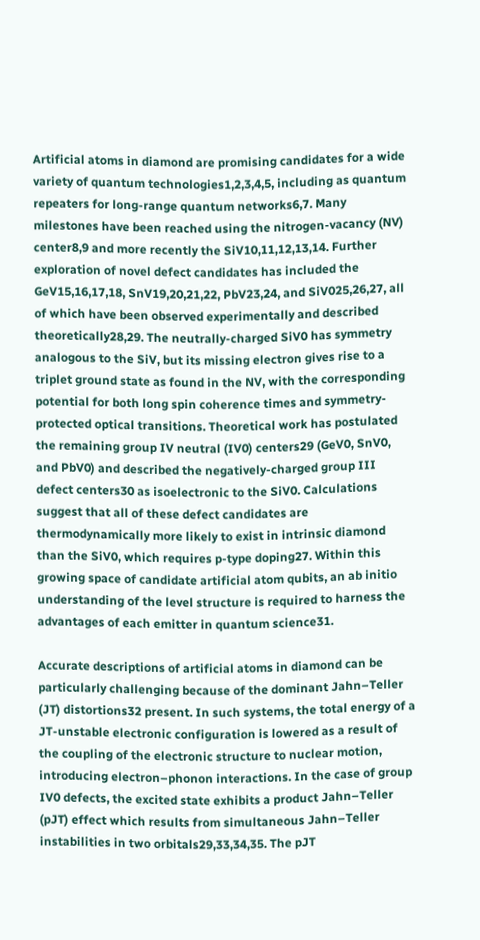Artificial atoms in diamond are promising candidates for a wide variety of quantum technologies1,2,3,4,5, including as quantum repeaters for long-range quantum networks6,7. Many milestones have been reached using the nitrogen-vacancy (NV) center8,9 and more recently the SiV10,11,12,13,14. Further exploration of novel defect candidates has included the GeV15,16,17,18, SnV19,20,21,22, PbV23,24, and SiV025,26,27, all of which have been observed experimentally and described theoretically28,29. The neutrally-charged SiV0 has symmetry analogous to the SiV, but its missing electron gives rise to a triplet ground state as found in the NV, with the corresponding potential for both long spin coherence times and symmetry-protected optical transitions. Theoretical work has postulated the remaining group IV neutral (IV0) centers29 (GeV0, SnV0, and PbV0) and described the negatively-charged group III defect centers30 as isoelectronic to the SiV0. Calculations suggest that all of these defect candidates are thermodynamically more likely to exist in intrinsic diamond than the SiV0, which requires p-type doping27. Within this growing space of candidate artificial atom qubits, an ab initio understanding of the level structure is required to harness the advantages of each emitter in quantum science31.

Accurate descriptions of artificial atoms in diamond can be particularly challenging because of the dominant Jahn–Teller (JT) distortions32 present. In such systems, the total energy of a JT-unstable electronic configuration is lowered as a result of the coupling of the electronic structure to nuclear motion, introducing electron–phonon interactions. In the case of group IV0 defects, the excited state exhibits a product Jahn–Teller (pJT) effect which results from simultaneous Jahn–Teller instabilities in two orbitals29,33,34,35. The pJT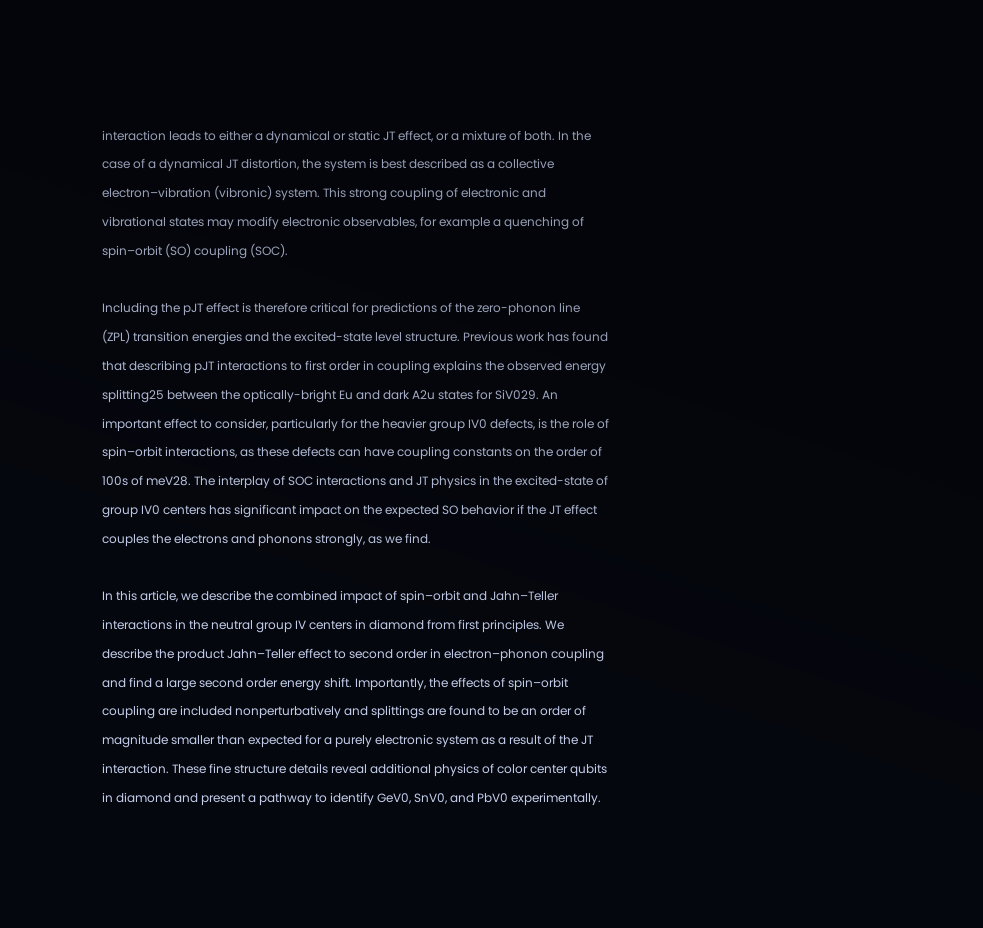interaction leads to either a dynamical or static JT effect, or a mixture of both. In the case of a dynamical JT distortion, the system is best described as a collective electron–vibration (vibronic) system. This strong coupling of electronic and vibrational states may modify electronic observables, for example a quenching of spin–orbit (SO) coupling (SOC).

Including the pJT effect is therefore critical for predictions of the zero-phonon line (ZPL) transition energies and the excited-state level structure. Previous work has found that describing pJT interactions to first order in coupling explains the observed energy splitting25 between the optically-bright Eu and dark A2u states for SiV029. An important effect to consider, particularly for the heavier group IV0 defects, is the role of spin–orbit interactions, as these defects can have coupling constants on the order of 100s of meV28. The interplay of SOC interactions and JT physics in the excited-state of group IV0 centers has significant impact on the expected SO behavior if the JT effect couples the electrons and phonons strongly, as we find.

In this article, we describe the combined impact of spin–orbit and Jahn–Teller interactions in the neutral group IV centers in diamond from first principles. We describe the product Jahn–Teller effect to second order in electron–phonon coupling and find a large second order energy shift. Importantly, the effects of spin–orbit coupling are included nonperturbatively and splittings are found to be an order of magnitude smaller than expected for a purely electronic system as a result of the JT interaction. These fine structure details reveal additional physics of color center qubits in diamond and present a pathway to identify GeV0, SnV0, and PbV0 experimentally.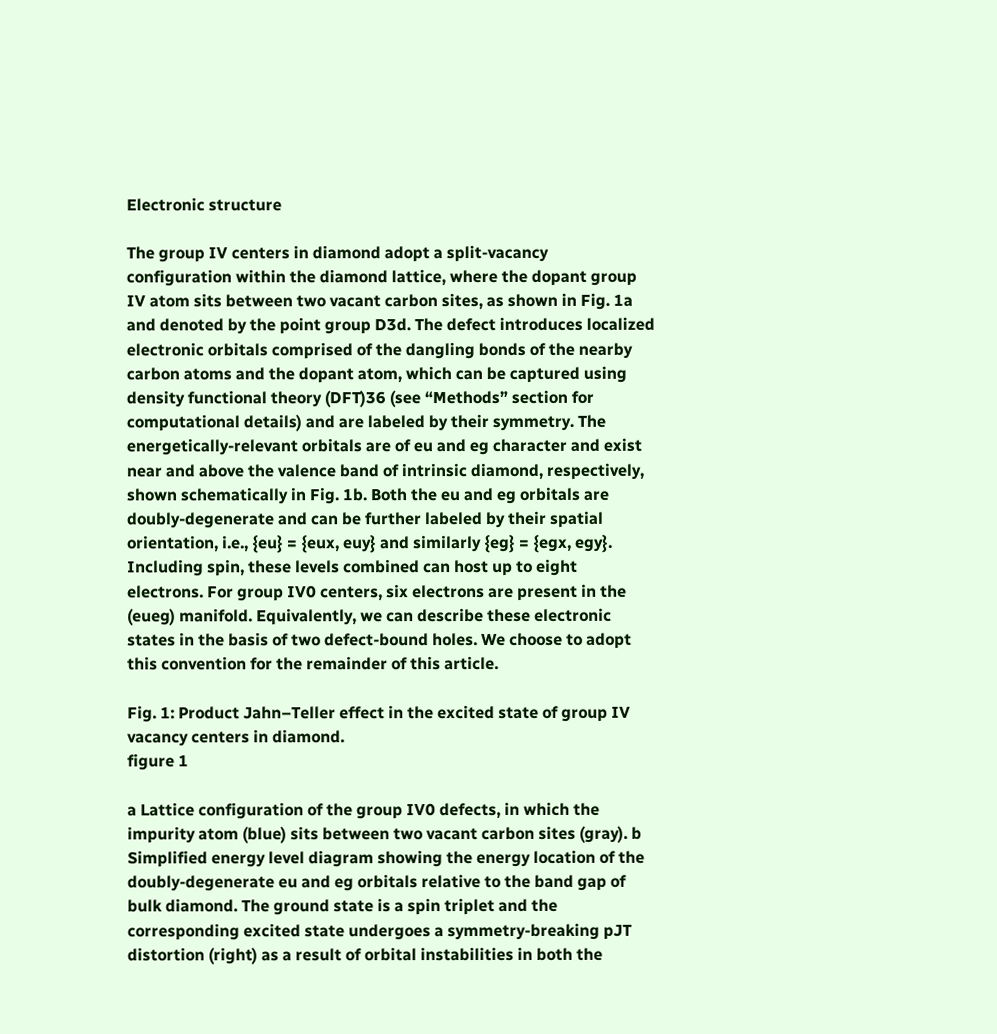Electronic structure

The group IV centers in diamond adopt a split-vacancy configuration within the diamond lattice, where the dopant group IV atom sits between two vacant carbon sites, as shown in Fig. 1a and denoted by the point group D3d. The defect introduces localized electronic orbitals comprised of the dangling bonds of the nearby carbon atoms and the dopant atom, which can be captured using density functional theory (DFT)36 (see “Methods” section for computational details) and are labeled by their symmetry. The energetically-relevant orbitals are of eu and eg character and exist near and above the valence band of intrinsic diamond, respectively, shown schematically in Fig. 1b. Both the eu and eg orbitals are doubly-degenerate and can be further labeled by their spatial orientation, i.e., {eu} = {eux, euy} and similarly {eg} = {egx, egy}. Including spin, these levels combined can host up to eight electrons. For group IV0 centers, six electrons are present in the (eueg) manifold. Equivalently, we can describe these electronic states in the basis of two defect-bound holes. We choose to adopt this convention for the remainder of this article.

Fig. 1: Product Jahn–Teller effect in the excited state of group IV vacancy centers in diamond.
figure 1

a Lattice configuration of the group IV0 defects, in which the impurity atom (blue) sits between two vacant carbon sites (gray). b Simplified energy level diagram showing the energy location of the doubly-degenerate eu and eg orbitals relative to the band gap of bulk diamond. The ground state is a spin triplet and the corresponding excited state undergoes a symmetry-breaking pJT distortion (right) as a result of orbital instabilities in both the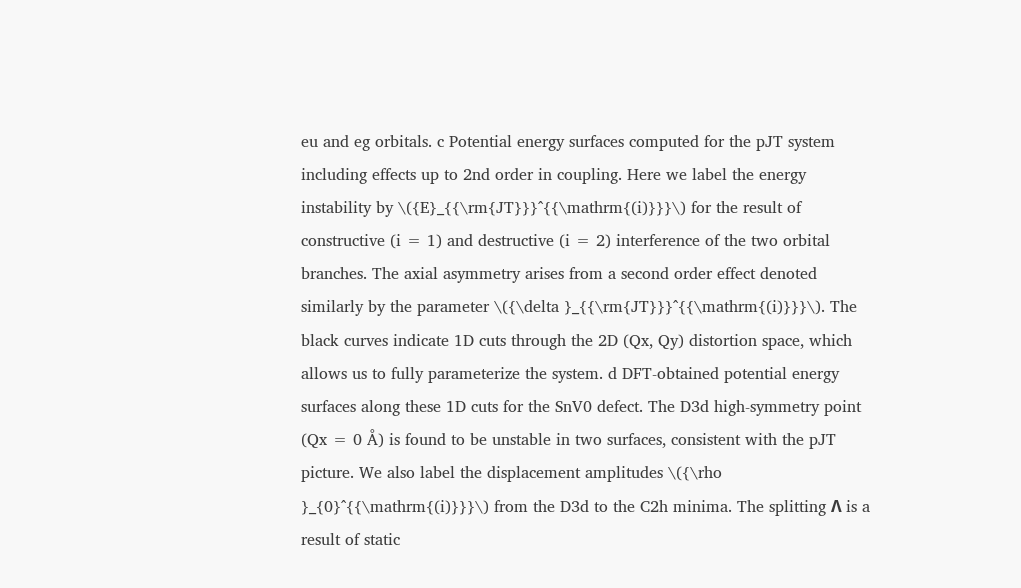eu and eg orbitals. c Potential energy surfaces computed for the pJT system including effects up to 2nd order in coupling. Here we label the energy instability by \({E}_{{\rm{JT}}}^{{\mathrm{(i)}}}\) for the result of constructive (i = 1) and destructive (i = 2) interference of the two orbital branches. The axial asymmetry arises from a second order effect denoted similarly by the parameter \({\delta }_{{\rm{JT}}}^{{\mathrm{(i)}}}\). The black curves indicate 1D cuts through the 2D (Qx, Qy) distortion space, which allows us to fully parameterize the system. d DFT-obtained potential energy surfaces along these 1D cuts for the SnV0 defect. The D3d high-symmetry point (Qx = 0 Å) is found to be unstable in two surfaces, consistent with the pJT picture. We also label the displacement amplitudes \({\rho }_{0}^{{\mathrm{(i)}}}\) from the D3d to the C2h minima. The splitting Λ is a result of static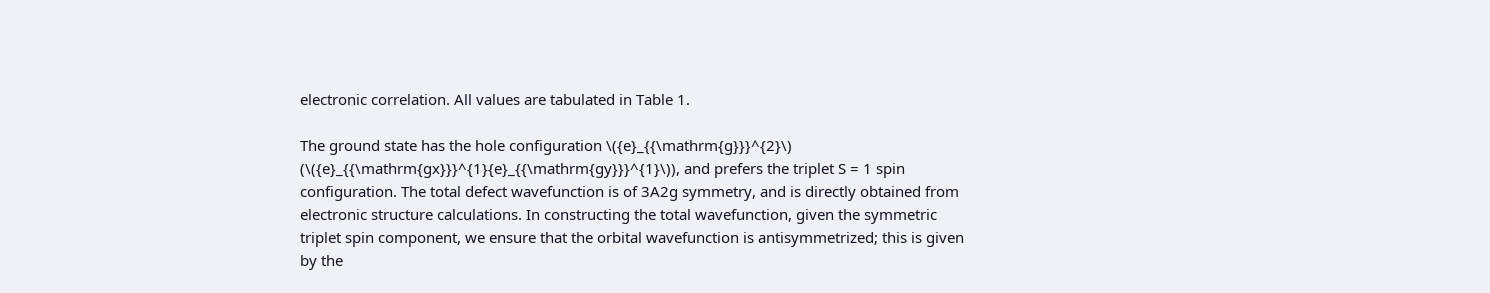electronic correlation. All values are tabulated in Table 1.

The ground state has the hole configuration \({e}_{{\mathrm{g}}}^{2}\) (\({e}_{{\mathrm{gx}}}^{1}{e}_{{\mathrm{gy}}}^{1}\)), and prefers the triplet S = 1 spin configuration. The total defect wavefunction is of 3A2g symmetry, and is directly obtained from electronic structure calculations. In constructing the total wavefunction, given the symmetric triplet spin component, we ensure that the orbital wavefunction is antisymmetrized; this is given by the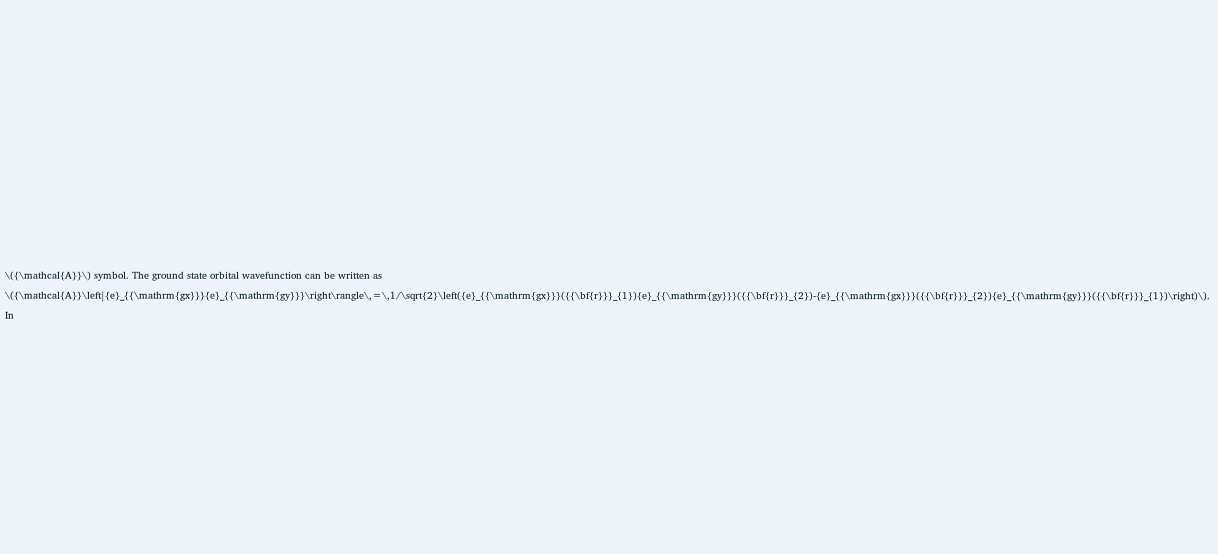\({\mathcal{A}}\) symbol. The ground state orbital wavefunction can be written as \({\mathcal{A}}\left|{e}_{{\mathrm{gx}}}{e}_{{\mathrm{gy}}}\right\rangle\,=\,1/\sqrt{2}\left({e}_{{\mathrm{gx}}}({{\bf{r}}}_{1}){e}_{{\mathrm{gy}}}({{\bf{r}}}_{2})-{e}_{{\mathrm{gx}}}({{\bf{r}}}_{2}){e}_{{\mathrm{gy}}}({{\bf{r}}}_{1})\right)\). In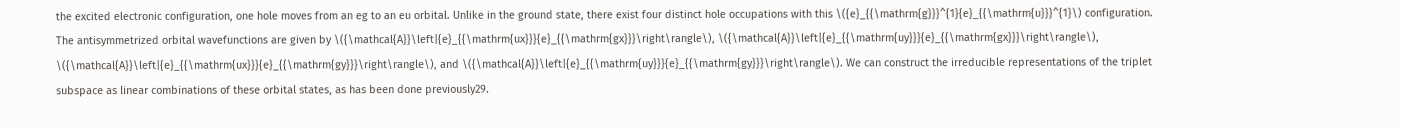the excited electronic configuration, one hole moves from an eg to an eu orbital. Unlike in the ground state, there exist four distinct hole occupations with this \({e}_{{\mathrm{g}}}^{1}{e}_{{\mathrm{u}}}^{1}\) configuration. The antisymmetrized orbital wavefunctions are given by \({\mathcal{A}}\left|{e}_{{\mathrm{ux}}}{e}_{{\mathrm{gx}}}\right\rangle\), \({\mathcal{A}}\left|{e}_{{\mathrm{uy}}}{e}_{{\mathrm{gx}}}\right\rangle\), \({\mathcal{A}}\left|{e}_{{\mathrm{ux}}}{e}_{{\mathrm{gy}}}\right\rangle\), and \({\mathcal{A}}\left|{e}_{{\mathrm{uy}}}{e}_{{\mathrm{gy}}}\right\rangle\). We can construct the irreducible representations of the triplet subspace as linear combinations of these orbital states, as has been done previously29.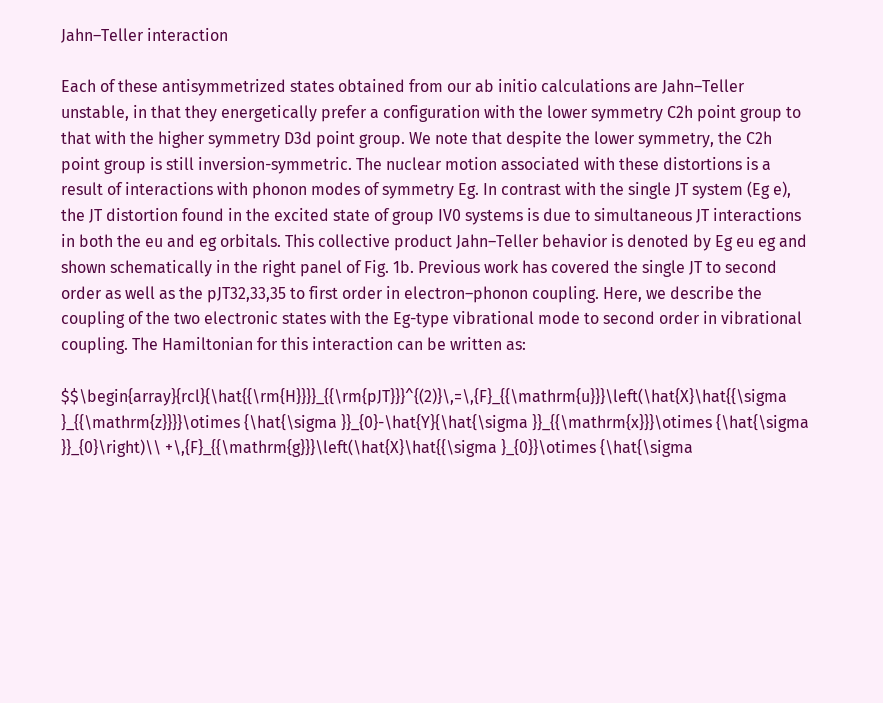Jahn–Teller interaction

Each of these antisymmetrized states obtained from our ab initio calculations are Jahn–Teller unstable, in that they energetically prefer a configuration with the lower symmetry C2h point group to that with the higher symmetry D3d point group. We note that despite the lower symmetry, the C2h point group is still inversion-symmetric. The nuclear motion associated with these distortions is a result of interactions with phonon modes of symmetry Eg. In contrast with the single JT system (Eg e), the JT distortion found in the excited state of group IV0 systems is due to simultaneous JT interactions in both the eu and eg orbitals. This collective product Jahn–Teller behavior is denoted by Eg eu eg and shown schematically in the right panel of Fig. 1b. Previous work has covered the single JT to second order as well as the pJT32,33,35 to first order in electron–phonon coupling. Here, we describe the coupling of the two electronic states with the Eg-type vibrational mode to second order in vibrational coupling. The Hamiltonian for this interaction can be written as:

$$\begin{array}{rcl}{\hat{{\rm{H}}}}_{{\rm{pJT}}}^{(2)}\,=\,{F}_{{\mathrm{u}}}\left(\hat{X}\hat{{\sigma }_{{\mathrm{z}}}}\otimes {\hat{\sigma }}_{0}-\hat{Y}{\hat{\sigma }}_{{\mathrm{x}}}\otimes {\hat{\sigma }}_{0}\right)\\ +\,{F}_{{\mathrm{g}}}\left(\hat{X}\hat{{\sigma }_{0}}\otimes {\hat{\sigma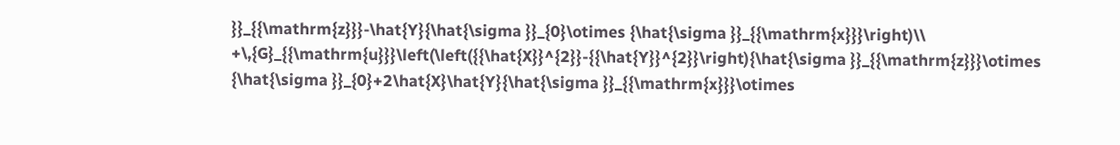}}_{{\mathrm{z}}}-\hat{Y}{\hat{\sigma }}_{0}\otimes {\hat{\sigma }}_{{\mathrm{x}}}\right)\\ +\,{G}_{{\mathrm{u}}}\left(\left({{\hat{X}}^{2}}-{{\hat{Y}}^{2}}\right){\hat{\sigma }}_{{\mathrm{z}}}\otimes {\hat{\sigma }}_{0}+2\hat{X}\hat{Y}{\hat{\sigma }}_{{\mathrm{x}}}\otimes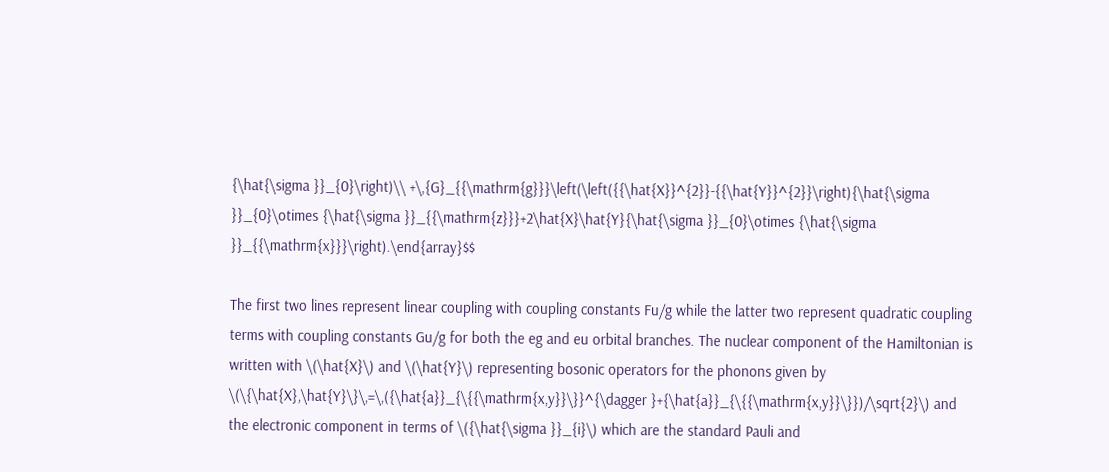{\hat{\sigma }}_{0}\right)\\ +\,{G}_{{\mathrm{g}}}\left(\left({{\hat{X}}^{2}}-{{\hat{Y}}^{2}}\right){\hat{\sigma }}_{0}\otimes {\hat{\sigma }}_{{\mathrm{z}}}+2\hat{X}\hat{Y}{\hat{\sigma }}_{0}\otimes {\hat{\sigma }}_{{\mathrm{x}}}\right).\end{array}$$

The first two lines represent linear coupling with coupling constants Fu/g while the latter two represent quadratic coupling terms with coupling constants Gu/g for both the eg and eu orbital branches. The nuclear component of the Hamiltonian is written with \(\hat{X}\) and \(\hat{Y}\) representing bosonic operators for the phonons given by \(\{\hat{X},\hat{Y}\}\,=\,({\hat{a}}_{\{{\mathrm{x,y}}\}}^{\dagger }+{\hat{a}}_{\{{\mathrm{x,y}}\}})/\sqrt{2}\) and the electronic component in terms of \({\hat{\sigma }}_{i}\) which are the standard Pauli and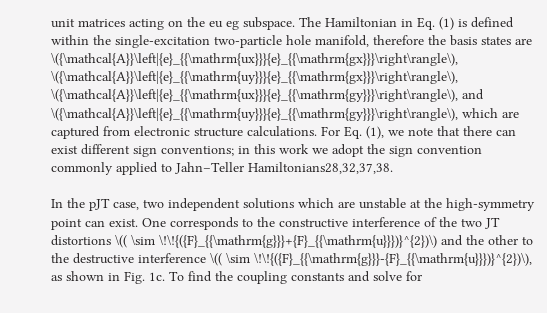unit matrices acting on the eu eg subspace. The Hamiltonian in Eq. (1) is defined within the single-excitation two-particle hole manifold, therefore the basis states are \({\mathcal{A}}\left|{e}_{{\mathrm{ux}}}{e}_{{\mathrm{gx}}}\right\rangle\), \({\mathcal{A}}\left|{e}_{{\mathrm{uy}}}{e}_{{\mathrm{gx}}}\right\rangle\), \({\mathcal{A}}\left|{e}_{{\mathrm{ux}}}{e}_{{\mathrm{gy}}}\right\rangle\), and \({\mathcal{A}}\left|{e}_{{\mathrm{uy}}}{e}_{{\mathrm{gy}}}\right\rangle\), which are captured from electronic structure calculations. For Eq. (1), we note that there can exist different sign conventions; in this work we adopt the sign convention commonly applied to Jahn–Teller Hamiltonians28,32,37,38.

In the pJT case, two independent solutions which are unstable at the high-symmetry point can exist. One corresponds to the constructive interference of the two JT distortions \(( \sim \!\!{({F}_{{\mathrm{g}}}+{F}_{{\mathrm{u}}})}^{2})\) and the other to the destructive interference \(( \sim \!\!{({F}_{{\mathrm{g}}}-{F}_{{\mathrm{u}}})}^{2})\), as shown in Fig. 1c. To find the coupling constants and solve for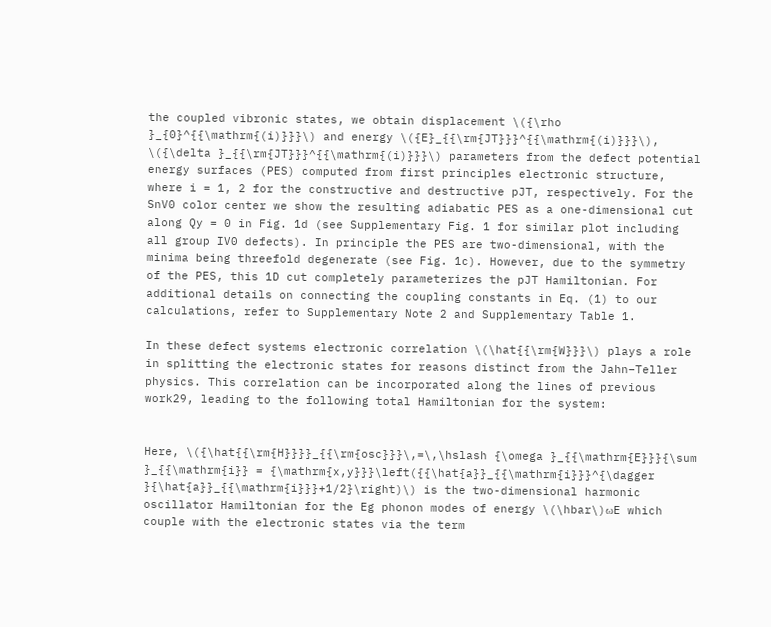the coupled vibronic states, we obtain displacement \({\rho }_{0}^{{\mathrm{(i)}}}\) and energy \({E}_{{\rm{JT}}}^{{\mathrm{(i)}}}\), \({\delta }_{{\rm{JT}}}^{{\mathrm{(i)}}}\) parameters from the defect potential energy surfaces (PES) computed from first principles electronic structure, where i = 1, 2 for the constructive and destructive pJT, respectively. For the SnV0 color center we show the resulting adiabatic PES as a one-dimensional cut along Qy = 0 in Fig. 1d (see Supplementary Fig. 1 for similar plot including all group IV0 defects). In principle the PES are two-dimensional, with the minima being threefold degenerate (see Fig. 1c). However, due to the symmetry of the PES, this 1D cut completely parameterizes the pJT Hamiltonian. For additional details on connecting the coupling constants in Eq. (1) to our calculations, refer to Supplementary Note 2 and Supplementary Table 1.

In these defect systems electronic correlation \(\hat{{\rm{W}}}\) plays a role in splitting the electronic states for reasons distinct from the Jahn–Teller physics. This correlation can be incorporated along the lines of previous work29, leading to the following total Hamiltonian for the system:


Here, \({\hat{{\rm{H}}}}_{{\rm{osc}}}\,=\,\hslash {\omega }_{{\mathrm{E}}}{\sum }_{{\mathrm{i}} = {\mathrm{x,y}}}\left({{\hat{a}}_{{\mathrm{i}}}^{\dagger }{\hat{a}}_{{\mathrm{i}}}+1/2}\right)\) is the two-dimensional harmonic oscillator Hamiltonian for the Eg phonon modes of energy \(\hbar\)ωE which couple with the electronic states via the term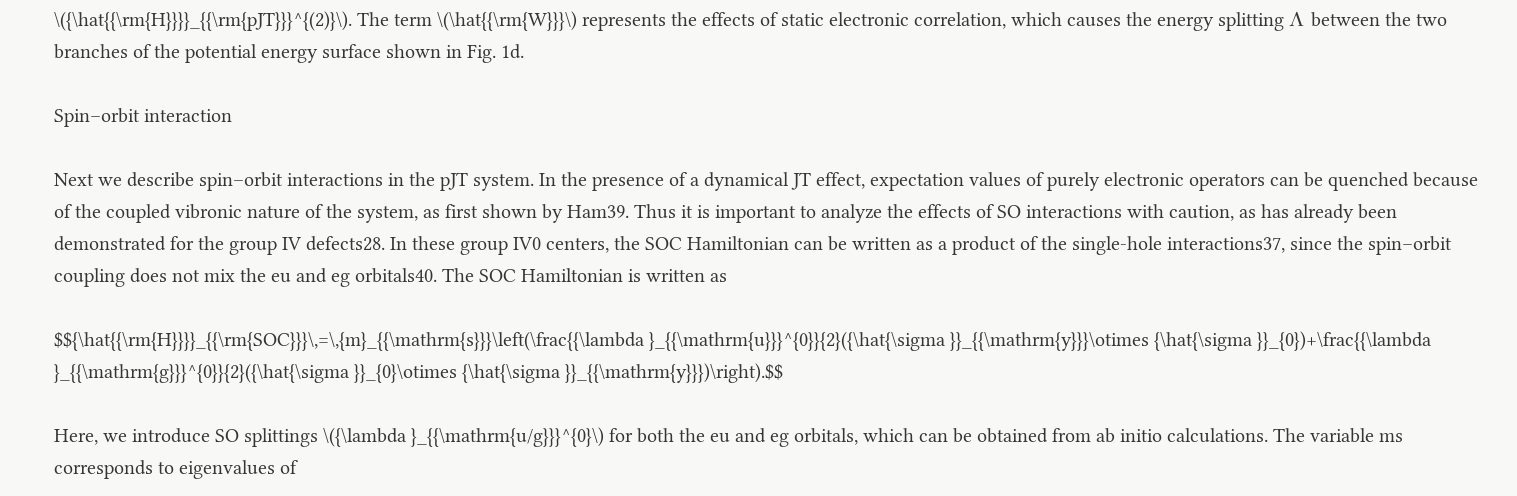\({\hat{{\rm{H}}}}_{{\rm{pJT}}}^{(2)}\). The term \(\hat{{\rm{W}}}\) represents the effects of static electronic correlation, which causes the energy splitting Λ between the two branches of the potential energy surface shown in Fig. 1d.

Spin–orbit interaction

Next we describe spin–orbit interactions in the pJT system. In the presence of a dynamical JT effect, expectation values of purely electronic operators can be quenched because of the coupled vibronic nature of the system, as first shown by Ham39. Thus it is important to analyze the effects of SO interactions with caution, as has already been demonstrated for the group IV defects28. In these group IV0 centers, the SOC Hamiltonian can be written as a product of the single-hole interactions37, since the spin–orbit coupling does not mix the eu and eg orbitals40. The SOC Hamiltonian is written as

$${\hat{{\rm{H}}}}_{{\rm{SOC}}}\,=\,{m}_{{\mathrm{s}}}\left(\frac{{\lambda }_{{\mathrm{u}}}^{0}}{2}({\hat{\sigma }}_{{\mathrm{y}}}\otimes {\hat{\sigma }}_{0})+\frac{{\lambda }_{{\mathrm{g}}}^{0}}{2}({\hat{\sigma }}_{0}\otimes {\hat{\sigma }}_{{\mathrm{y}}})\right).$$

Here, we introduce SO splittings \({\lambda }_{{\mathrm{u/g}}}^{0}\) for both the eu and eg orbitals, which can be obtained from ab initio calculations. The variable ms corresponds to eigenvalues of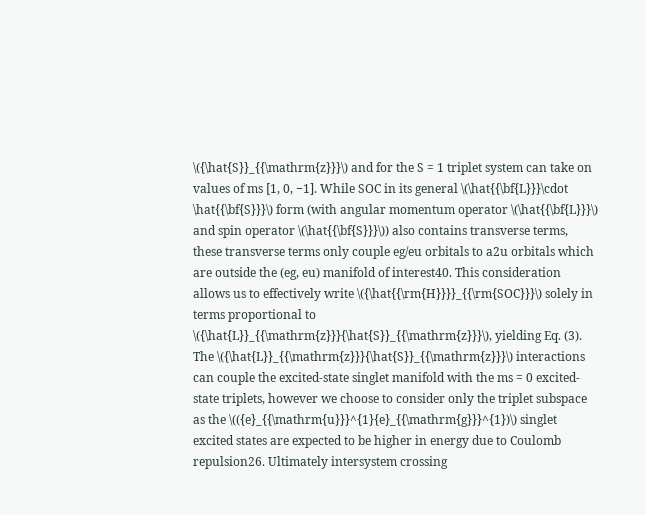\({\hat{S}}_{{\mathrm{z}}}\) and for the S = 1 triplet system can take on values of ms [1, 0, −1]. While SOC in its general \(\hat{{\bf{L}}}\cdot \hat{{\bf{S}}}\) form (with angular momentum operator \(\hat{{\bf{L}}}\) and spin operator \(\hat{{\bf{S}}}\)) also contains transverse terms, these transverse terms only couple eg/eu orbitals to a2u orbitals which are outside the (eg, eu) manifold of interest40. This consideration allows us to effectively write \({\hat{{\rm{H}}}}_{{\rm{SOC}}}\) solely in terms proportional to \({\hat{L}}_{{\mathrm{z}}}{\hat{S}}_{{\mathrm{z}}}\), yielding Eq. (3). The \({\hat{L}}_{{\mathrm{z}}}{\hat{S}}_{{\mathrm{z}}}\) interactions can couple the excited-state singlet manifold with the ms = 0 excited-state triplets, however we choose to consider only the triplet subspace as the \(({e}_{{\mathrm{u}}}^{1}{e}_{{\mathrm{g}}}^{1})\) singlet excited states are expected to be higher in energy due to Coulomb repulsion26. Ultimately intersystem crossing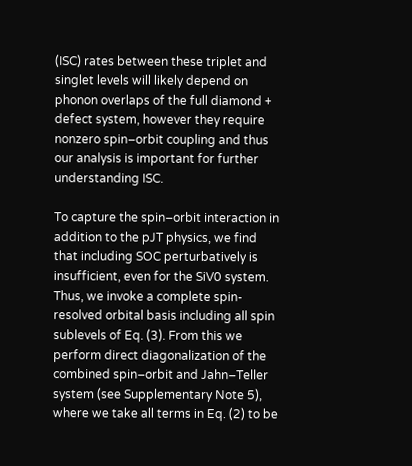(ISC) rates between these triplet and singlet levels will likely depend on phonon overlaps of the full diamond + defect system, however they require nonzero spin–orbit coupling and thus our analysis is important for further understanding ISC.

To capture the spin–orbit interaction in addition to the pJT physics, we find that including SOC perturbatively is insufficient, even for the SiV0 system. Thus, we invoke a complete spin-resolved orbital basis including all spin sublevels of Eq. (3). From this we perform direct diagonalization of the combined spin–orbit and Jahn–Teller system (see Supplementary Note 5), where we take all terms in Eq. (2) to be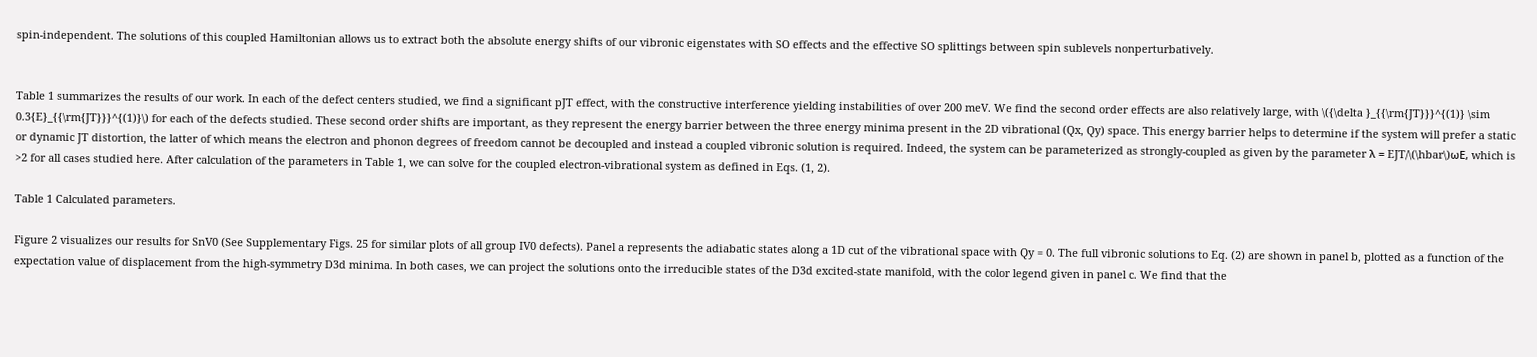spin-independent. The solutions of this coupled Hamiltonian allows us to extract both the absolute energy shifts of our vibronic eigenstates with SO effects and the effective SO splittings between spin sublevels nonperturbatively.


Table 1 summarizes the results of our work. In each of the defect centers studied, we find a significant pJT effect, with the constructive interference yielding instabilities of over 200 meV. We find the second order effects are also relatively large, with \({\delta }_{{\rm{JT}}}^{(1)} \sim 0.3{E}_{{\rm{JT}}}^{(1)}\) for each of the defects studied. These second order shifts are important, as they represent the energy barrier between the three energy minima present in the 2D vibrational (Qx, Qy) space. This energy barrier helps to determine if the system will prefer a static or dynamic JT distortion, the latter of which means the electron and phonon degrees of freedom cannot be decoupled and instead a coupled vibronic solution is required. Indeed, the system can be parameterized as strongly-coupled as given by the parameter λ = EJT/\(\hbar\)ωE, which is >2 for all cases studied here. After calculation of the parameters in Table 1, we can solve for the coupled electron-vibrational system as defined in Eqs. (1, 2).

Table 1 Calculated parameters.

Figure 2 visualizes our results for SnV0 (See Supplementary Figs. 25 for similar plots of all group IV0 defects). Panel a represents the adiabatic states along a 1D cut of the vibrational space with Qy = 0. The full vibronic solutions to Eq. (2) are shown in panel b, plotted as a function of the expectation value of displacement from the high-symmetry D3d minima. In both cases, we can project the solutions onto the irreducible states of the D3d excited-state manifold, with the color legend given in panel c. We find that the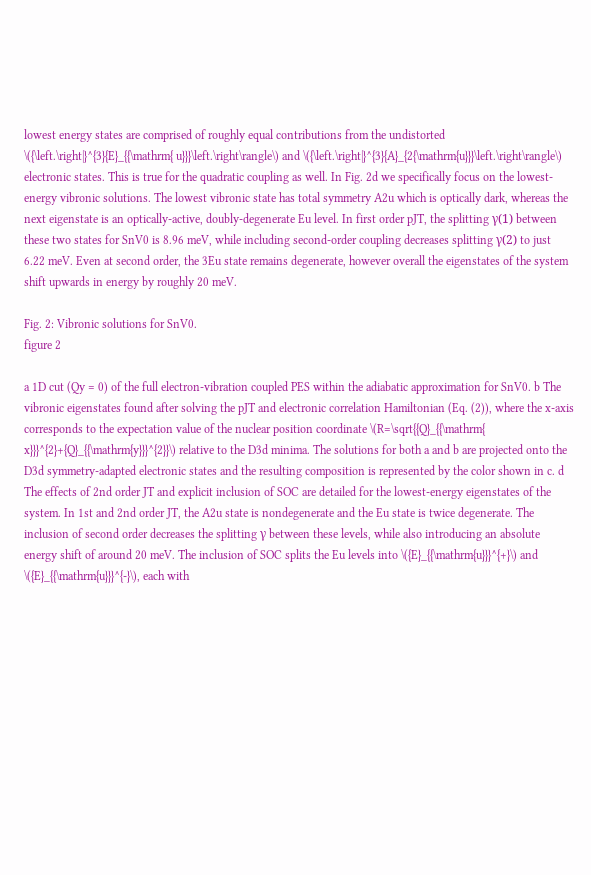lowest energy states are comprised of roughly equal contributions from the undistorted \({\left.\right|}^{3}{E}_{{\mathrm{ u}}}\left.\right\rangle\) and \({\left.\right|}^{3}{A}_{2{\mathrm{u}}}\left.\right\rangle\) electronic states. This is true for the quadratic coupling as well. In Fig. 2d we specifically focus on the lowest-energy vibronic solutions. The lowest vibronic state has total symmetry A2u which is optically dark, whereas the next eigenstate is an optically-active, doubly-degenerate Eu level. In first order pJT, the splitting γ(1) between these two states for SnV0 is 8.96 meV, while including second-order coupling decreases splitting γ(2) to just 6.22 meV. Even at second order, the 3Eu state remains degenerate, however overall the eigenstates of the system shift upwards in energy by roughly 20 meV.

Fig. 2: Vibronic solutions for SnV0.
figure 2

a 1D cut (Qy = 0) of the full electron-vibration coupled PES within the adiabatic approximation for SnV0. b The vibronic eigenstates found after solving the pJT and electronic correlation Hamiltonian (Eq. (2)), where the x-axis corresponds to the expectation value of the nuclear position coordinate \(R=\sqrt{{Q}_{{\mathrm{ x}}}^{2}+{Q}_{{\mathrm{y}}}^{2}}\) relative to the D3d minima. The solutions for both a and b are projected onto the D3d symmetry-adapted electronic states and the resulting composition is represented by the color shown in c. d The effects of 2nd order JT and explicit inclusion of SOC are detailed for the lowest-energy eigenstates of the system. In 1st and 2nd order JT, the A2u state is nondegenerate and the Eu state is twice degenerate. The inclusion of second order decreases the splitting γ between these levels, while also introducing an absolute energy shift of around 20 meV. The inclusion of SOC splits the Eu levels into \({E}_{{\mathrm{u}}}^{+}\) and \({E}_{{\mathrm{u}}}^{-}\), each with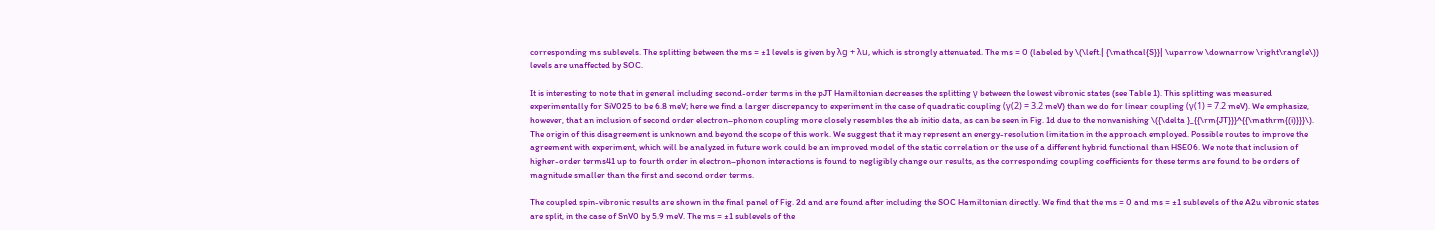corresponding ms sublevels. The splitting between the ms = ±1 levels is given by λg + λu, which is strongly attenuated. The ms = 0 (labeled by \(\left.| {\mathcal{S}}| \uparrow \downarrow \right\rangle\)) levels are unaffected by SOC.

It is interesting to note that in general including second-order terms in the pJT Hamiltonian decreases the splitting γ between the lowest vibronic states (see Table 1). This splitting was measured experimentally for SiV025 to be 6.8 meV; here we find a larger discrepancy to experiment in the case of quadratic coupling (γ(2) = 3.2 meV) than we do for linear coupling (γ(1) = 7.2 meV). We emphasize, however, that an inclusion of second order electron–phonon coupling more closely resembles the ab initio data, as can be seen in Fig. 1d due to the nonvanishing \({\delta }_{{\rm{JT}}}^{{\mathrm{(i)}}}\). The origin of this disagreement is unknown and beyond the scope of this work. We suggest that it may represent an energy-resolution limitation in the approach employed. Possible routes to improve the agreement with experiment, which will be analyzed in future work could be an improved model of the static correlation or the use of a different hybrid functional than HSE06. We note that inclusion of higher-order terms41 up to fourth order in electron–phonon interactions is found to negligibly change our results, as the corresponding coupling coefficients for these terms are found to be orders of magnitude smaller than the first and second order terms.

The coupled spin-vibronic results are shown in the final panel of Fig. 2d and are found after including the SOC Hamiltonian directly. We find that the ms = 0 and ms = ±1 sublevels of the A2u vibronic states are split, in the case of SnV0 by 5.9 meV. The ms = ±1 sublevels of the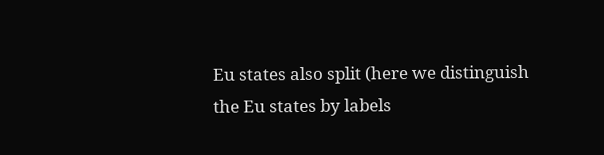Eu states also split (here we distinguish the Eu states by labels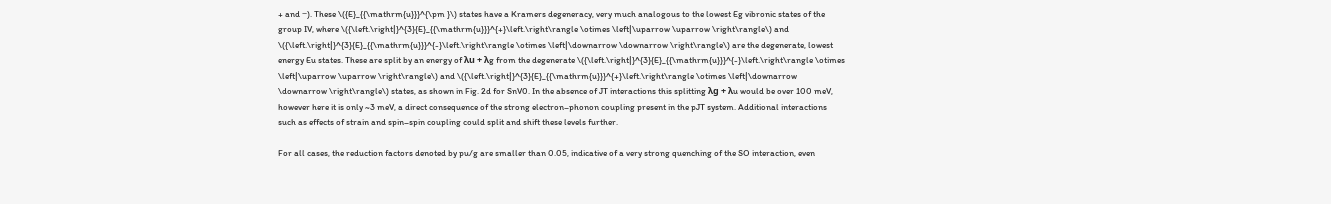+ and −). These \({E}_{{\mathrm{u}}}^{\pm }\) states have a Kramers degeneracy, very much analogous to the lowest Eg vibronic states of the group IV, where \({\left.\right|}^{3}{E}_{{\mathrm{u}}}^{+}\left.\right\rangle \otimes \left|\uparrow \uparrow \right\rangle\) and \({\left.\right|}^{3}{E}_{{\mathrm{u}}}^{-}\left.\right\rangle \otimes \left|\downarrow \downarrow \right\rangle\) are the degenerate, lowest energy Eu states. These are split by an energy of λu + λg from the degenerate \({\left.\right|}^{3}{E}_{{\mathrm{u}}}^{-}\left.\right\rangle \otimes \left|\uparrow \uparrow \right\rangle\) and \({\left.\right|}^{3}{E}_{{\mathrm{u}}}^{+}\left.\right\rangle \otimes \left|\downarrow \downarrow \right\rangle\) states, as shown in Fig. 2d for SnV0. In the absence of JT interactions this splitting λg + λu would be over 100 meV, however here it is only ~3 meV, a direct consequence of the strong electron–phonon coupling present in the pJT system. Additional interactions such as effects of strain and spin–spin coupling could split and shift these levels further.

For all cases, the reduction factors denoted by pu/g are smaller than 0.05, indicative of a very strong quenching of the SO interaction, even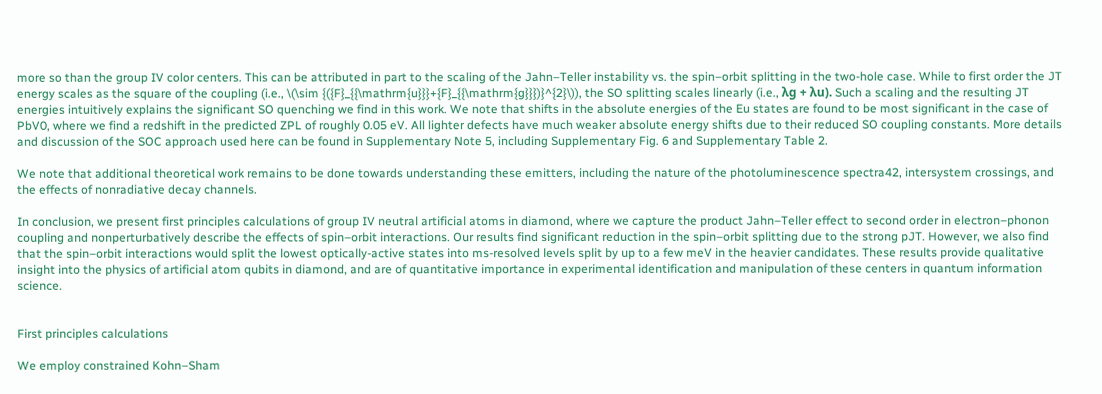more so than the group IV color centers. This can be attributed in part to the scaling of the Jahn–Teller instability vs. the spin–orbit splitting in the two-hole case. While to first order the JT energy scales as the square of the coupling (i.e., \(\sim {({F}_{{\mathrm{u}}}+{F}_{{\mathrm{g}}})}^{2}\)), the SO splitting scales linearly (i.e., λg + λu). Such a scaling and the resulting JT energies intuitively explains the significant SO quenching we find in this work. We note that shifts in the absolute energies of the Eu states are found to be most significant in the case of PbV0, where we find a redshift in the predicted ZPL of roughly 0.05 eV. All lighter defects have much weaker absolute energy shifts due to their reduced SO coupling constants. More details and discussion of the SOC approach used here can be found in Supplementary Note 5, including Supplementary Fig. 6 and Supplementary Table 2.

We note that additional theoretical work remains to be done towards understanding these emitters, including the nature of the photoluminescence spectra42, intersystem crossings, and the effects of nonradiative decay channels.

In conclusion, we present first principles calculations of group IV neutral artificial atoms in diamond, where we capture the product Jahn–Teller effect to second order in electron–phonon coupling and nonperturbatively describe the effects of spin–orbit interactions. Our results find significant reduction in the spin–orbit splitting due to the strong pJT. However, we also find that the spin–orbit interactions would split the lowest optically-active states into ms-resolved levels split by up to a few meV in the heavier candidates. These results provide qualitative insight into the physics of artificial atom qubits in diamond, and are of quantitative importance in experimental identification and manipulation of these centers in quantum information science.


First principles calculations

We employ constrained Kohn–Sham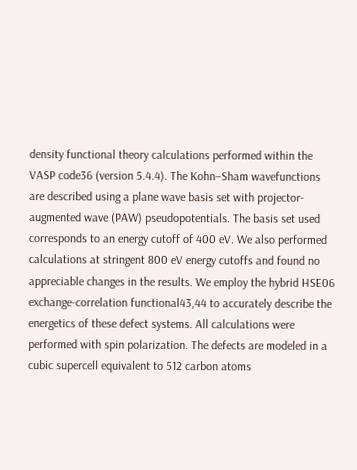density functional theory calculations performed within the VASP code36 (version 5.4.4). The Kohn–Sham wavefunctions are described using a plane wave basis set with projector-augmented wave (PAW) pseudopotentials. The basis set used corresponds to an energy cutoff of 400 eV. We also performed calculations at stringent 800 eV energy cutoffs and found no appreciable changes in the results. We employ the hybrid HSE06 exchange-correlation functional43,44 to accurately describe the energetics of these defect systems. All calculations were performed with spin polarization. The defects are modeled in a cubic supercell equivalent to 512 carbon atoms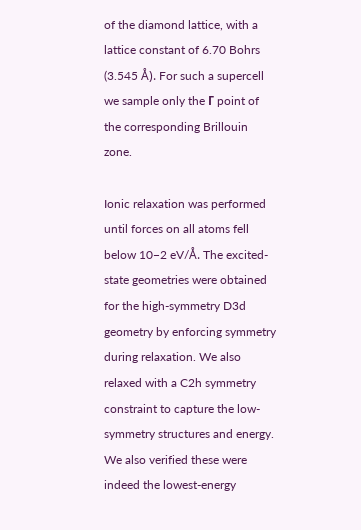of the diamond lattice, with a lattice constant of 6.70 Bohrs (3.545 Å). For such a supercell we sample only the Γ point of the corresponding Brillouin zone.

Ionic relaxation was performed until forces on all atoms fell below 10−2 eV/Å. The excited-state geometries were obtained for the high-symmetry D3d geometry by enforcing symmetry during relaxation. We also relaxed with a C2h symmetry constraint to capture the low-symmetry structures and energy. We also verified these were indeed the lowest-energy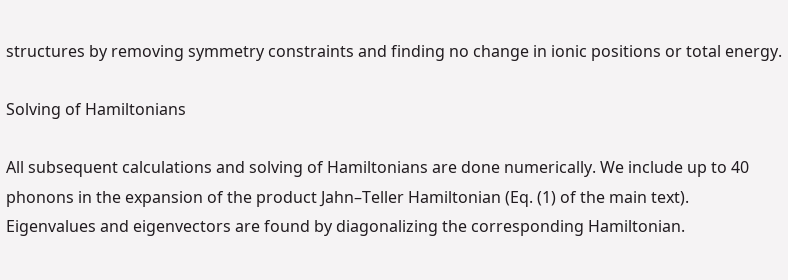structures by removing symmetry constraints and finding no change in ionic positions or total energy.

Solving of Hamiltonians

All subsequent calculations and solving of Hamiltonians are done numerically. We include up to 40 phonons in the expansion of the product Jahn–Teller Hamiltonian (Eq. (1) of the main text). Eigenvalues and eigenvectors are found by diagonalizing the corresponding Hamiltonian.